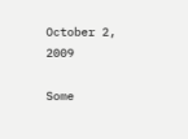October 2, 2009

Some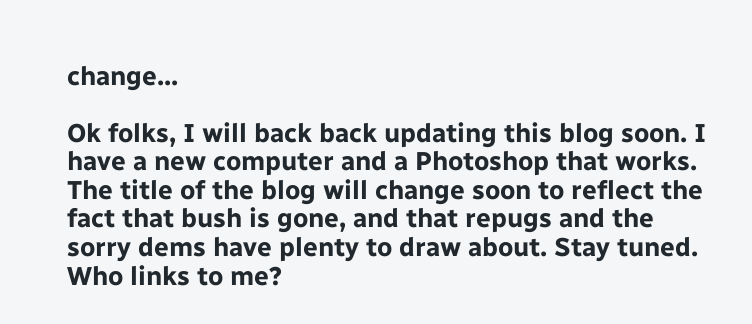change...

Ok folks, I will back back updating this blog soon. I have a new computer and a Photoshop that works. The title of the blog will change soon to reflect the fact that bush is gone, and that repugs and the sorry dems have plenty to draw about. Stay tuned.
Who links to me?